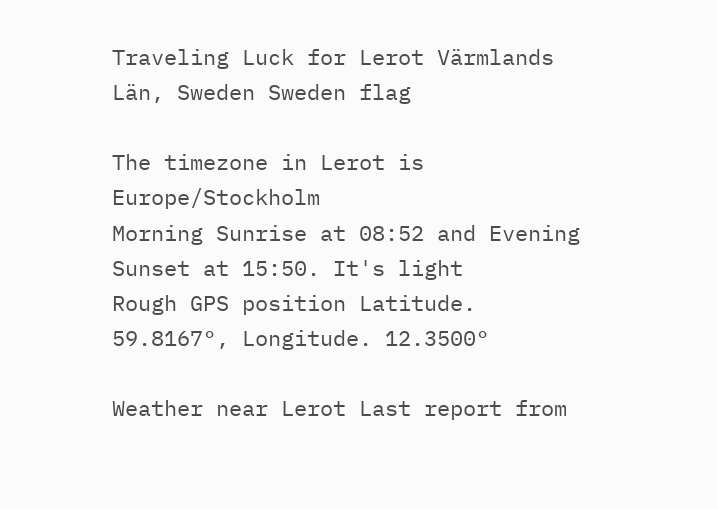Traveling Luck for Lerot Värmlands Län, Sweden Sweden flag

The timezone in Lerot is Europe/Stockholm
Morning Sunrise at 08:52 and Evening Sunset at 15:50. It's light
Rough GPS position Latitude. 59.8167°, Longitude. 12.3500°

Weather near Lerot Last report from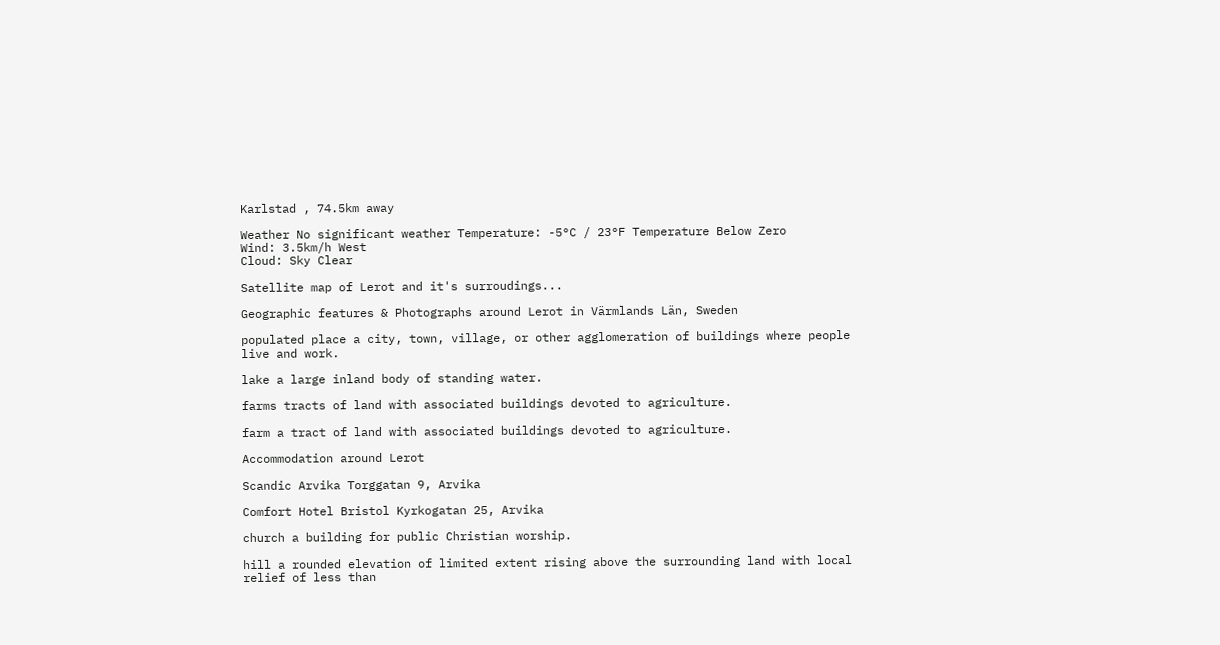Karlstad , 74.5km away

Weather No significant weather Temperature: -5°C / 23°F Temperature Below Zero
Wind: 3.5km/h West
Cloud: Sky Clear

Satellite map of Lerot and it's surroudings...

Geographic features & Photographs around Lerot in Värmlands Län, Sweden

populated place a city, town, village, or other agglomeration of buildings where people live and work.

lake a large inland body of standing water.

farms tracts of land with associated buildings devoted to agriculture.

farm a tract of land with associated buildings devoted to agriculture.

Accommodation around Lerot

Scandic Arvika Torggatan 9, Arvika

Comfort Hotel Bristol Kyrkogatan 25, Arvika

church a building for public Christian worship.

hill a rounded elevation of limited extent rising above the surrounding land with local relief of less than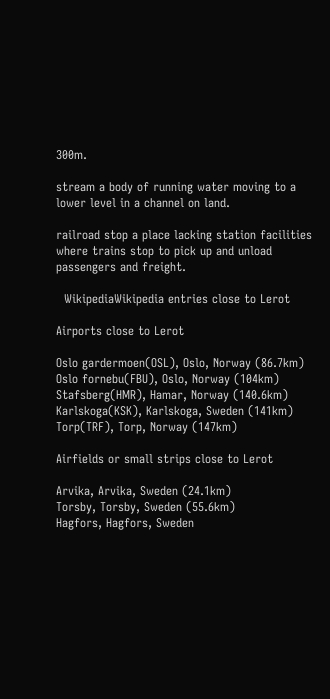300m.

stream a body of running water moving to a lower level in a channel on land.

railroad stop a place lacking station facilities where trains stop to pick up and unload passengers and freight.

  WikipediaWikipedia entries close to Lerot

Airports close to Lerot

Oslo gardermoen(OSL), Oslo, Norway (86.7km)
Oslo fornebu(FBU), Oslo, Norway (104km)
Stafsberg(HMR), Hamar, Norway (140.6km)
Karlskoga(KSK), Karlskoga, Sweden (141km)
Torp(TRF), Torp, Norway (147km)

Airfields or small strips close to Lerot

Arvika, Arvika, Sweden (24.1km)
Torsby, Torsby, Sweden (55.6km)
Hagfors, Hagfors, Sweden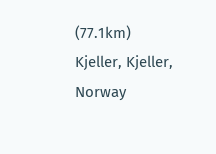(77.1km)
Kjeller, Kjeller, Norway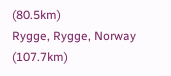(80.5km)
Rygge, Rygge, Norway (107.7km)